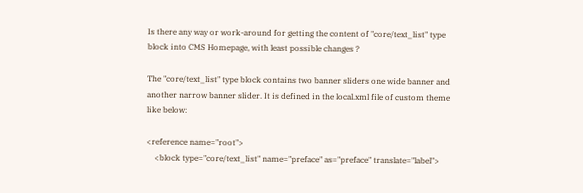Is there any way or work-around for getting the content of "core/text_list" type block into CMS Homepage, with least possible changes ?

The "core/text_list" type block contains two banner sliders one wide banner and another narrow banner slider. It is defined in the local.xml file of custom theme like below:

<reference name="root">
    <block type="core/text_list" name="preface" as="preface" translate="label">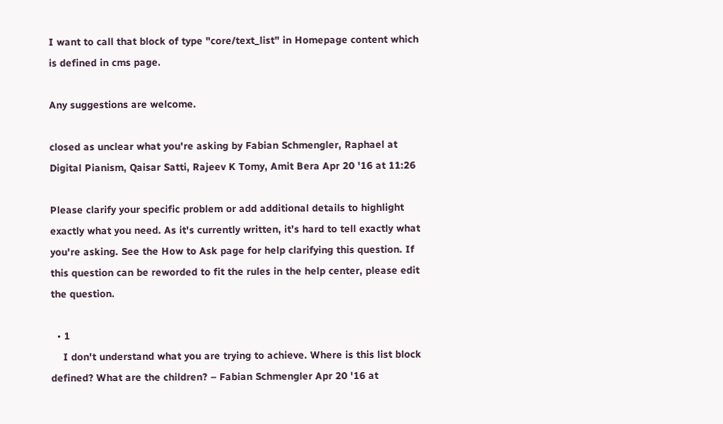I want to call that block of type "core/text_list" in Homepage content which is defined in cms page.

Any suggestions are welcome.

closed as unclear what you're asking by Fabian Schmengler, Raphael at Digital Pianism, Qaisar Satti, Rajeev K Tomy, Amit Bera Apr 20 '16 at 11:26

Please clarify your specific problem or add additional details to highlight exactly what you need. As it's currently written, it’s hard to tell exactly what you're asking. See the How to Ask page for help clarifying this question. If this question can be reworded to fit the rules in the help center, please edit the question.

  • 1
    I don't understand what you are trying to achieve. Where is this list block defined? What are the children? – Fabian Schmengler Apr 20 '16 at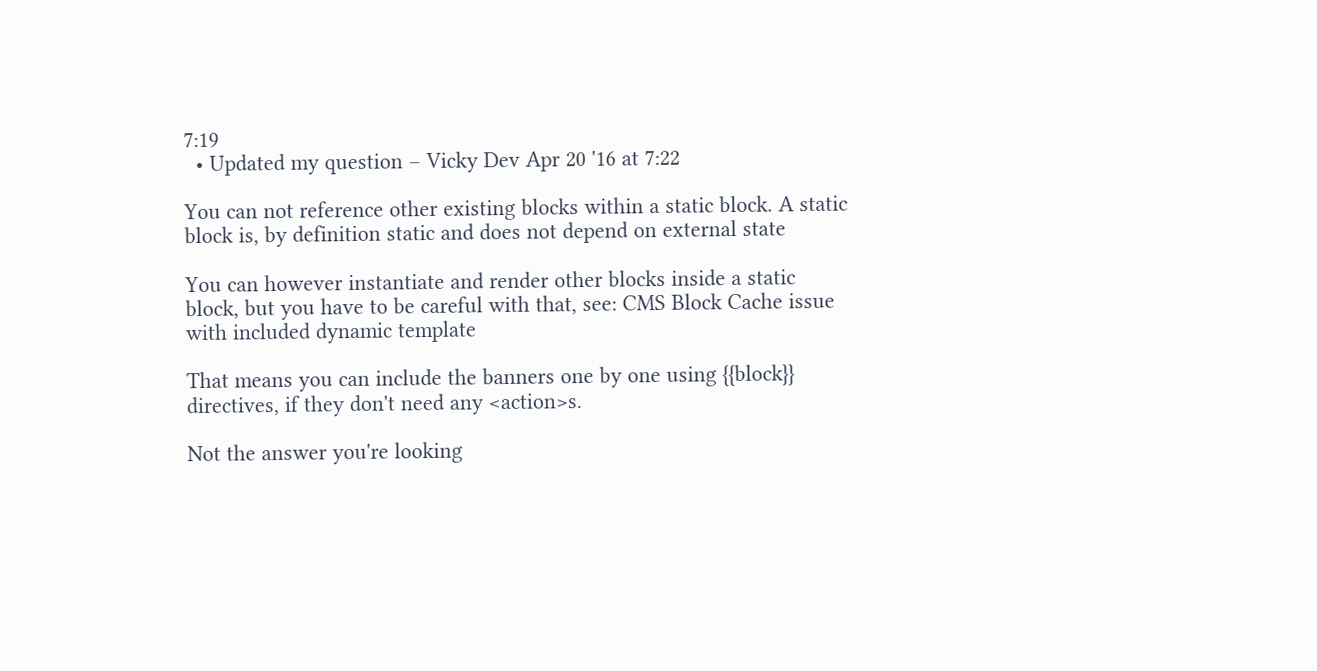7:19
  • Updated my question – Vicky Dev Apr 20 '16 at 7:22

You can not reference other existing blocks within a static block. A static block is, by definition static and does not depend on external state

You can however instantiate and render other blocks inside a static block, but you have to be careful with that, see: CMS Block Cache issue with included dynamic template

That means you can include the banners one by one using {{block}} directives, if they don't need any <action>s.

Not the answer you're looking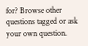for? Browse other questions tagged or ask your own question.